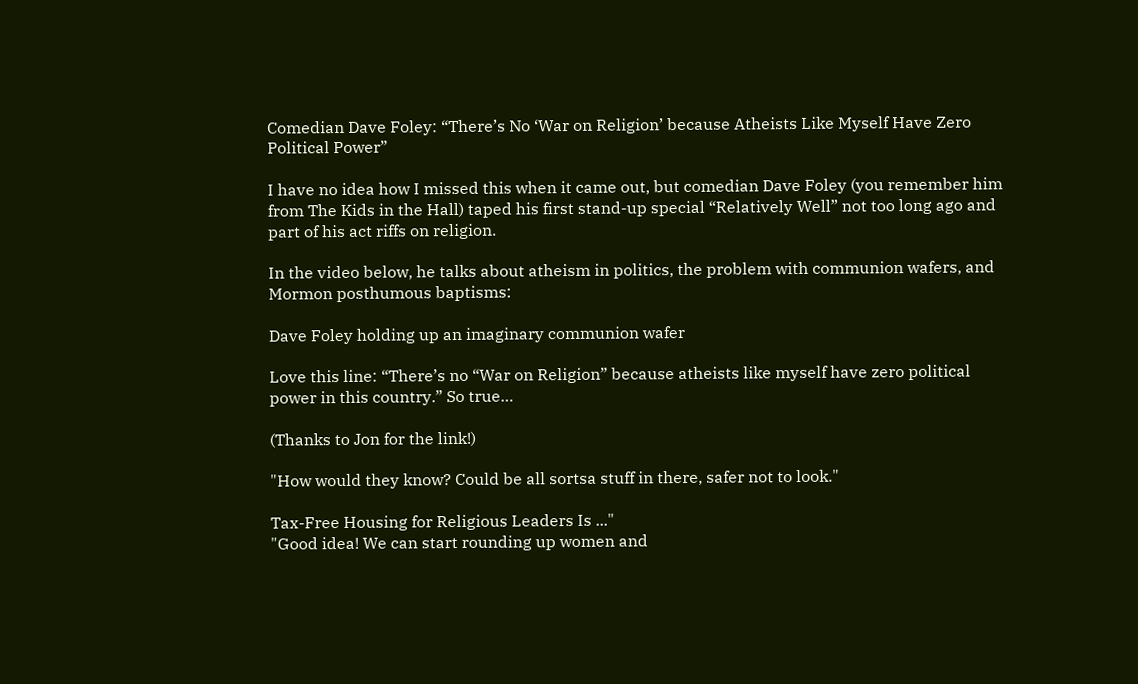Comedian Dave Foley: “There’s No ‘War on Religion’ because Atheists Like Myself Have Zero Political Power”

I have no idea how I missed this when it came out, but comedian Dave Foley (you remember him from The Kids in the Hall) taped his first stand-up special “Relatively Well” not too long ago and part of his act riffs on religion.

In the video below, he talks about atheism in politics, the problem with communion wafers, and Mormon posthumous baptisms:

Dave Foley holding up an imaginary communion wafer

Love this line: “There’s no “War on Religion” because atheists like myself have zero political power in this country.” So true…

(Thanks to Jon for the link!)

"How would they know? Could be all sortsa stuff in there, safer not to look."

Tax-Free Housing for Religious Leaders Is ..."
"Good idea! We can start rounding up women and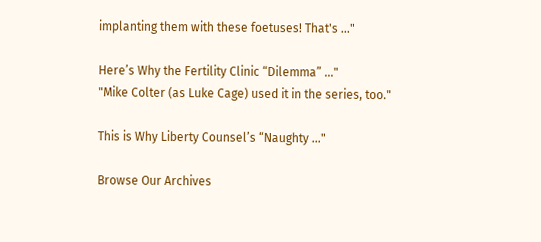implanting them with these foetuses! That's ..."

Here’s Why the Fertility Clinic “Dilemma” ..."
"Mike Colter (as Luke Cage) used it in the series, too."

This is Why Liberty Counsel’s “Naughty ..."

Browse Our Archives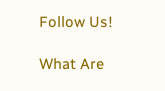Follow Us!

What Are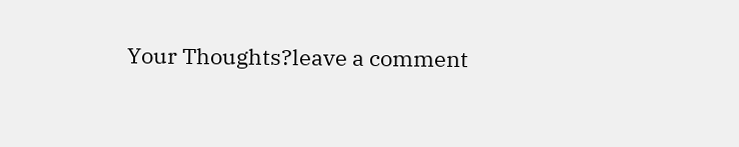Your Thoughts?leave a comment